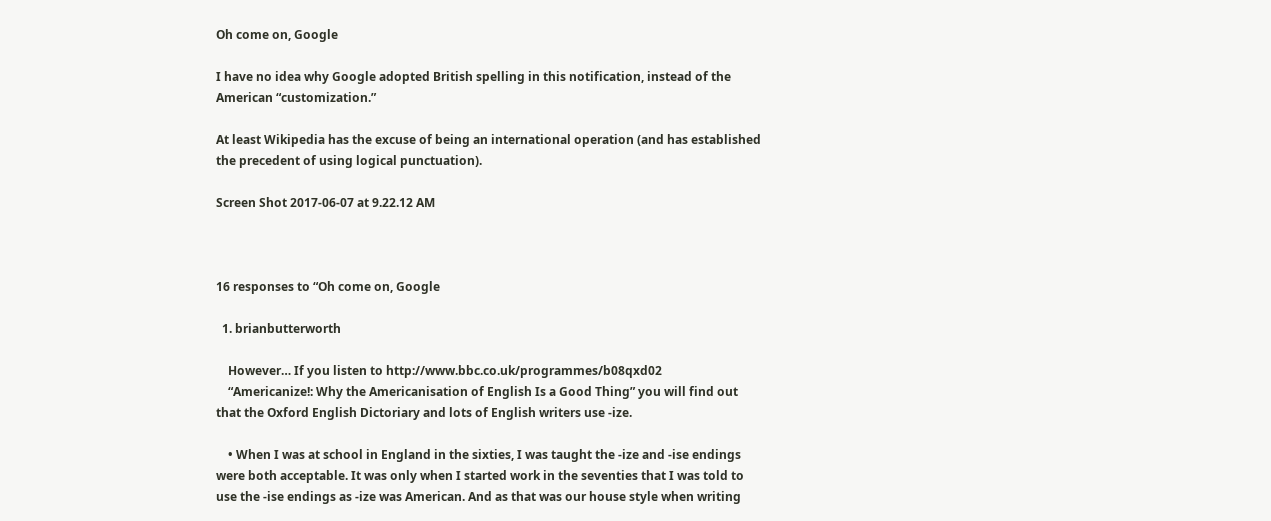Oh come on, Google

I have no idea why Google adopted British spelling in this notification, instead of the American “customization.”

At least Wikipedia has the excuse of being an international operation (and has established the precedent of using logical punctuation).

Screen Shot 2017-06-07 at 9.22.12 AM



16 responses to “Oh come on, Google

  1. brianbutterworth

    However… If you listen to http://www.bbc.co.uk/programmes/b08qxd02
    “Americanize!: Why the Americanisation of English Is a Good Thing” you will find out that the Oxford English Dictoriary and lots of English writers use -ize.

    • When I was at school in England in the sixties, I was taught the -ize and -ise endings were both acceptable. It was only when I started work in the seventies that I was told to use the -ise endings as -ize was American. And as that was our house style when writing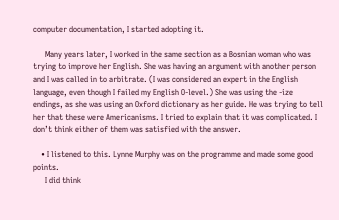computer documentation, I started adopting it.

      Many years later, I worked in the same section as a Bosnian woman who was trying to improve her English. She was having an argument with another person and I was called in to arbitrate. (I was considered an expert in the English language, even though I failed my English O-level.) She was using the -ize endings, as she was using an Oxford dictionary as her guide. He was trying to tell her that these were Americanisms. I tried to explain that it was complicated. I don’t think either of them was satisfied with the answer.

    • I listened to this. Lynne Murphy was on the programme and made some good points.
      I did think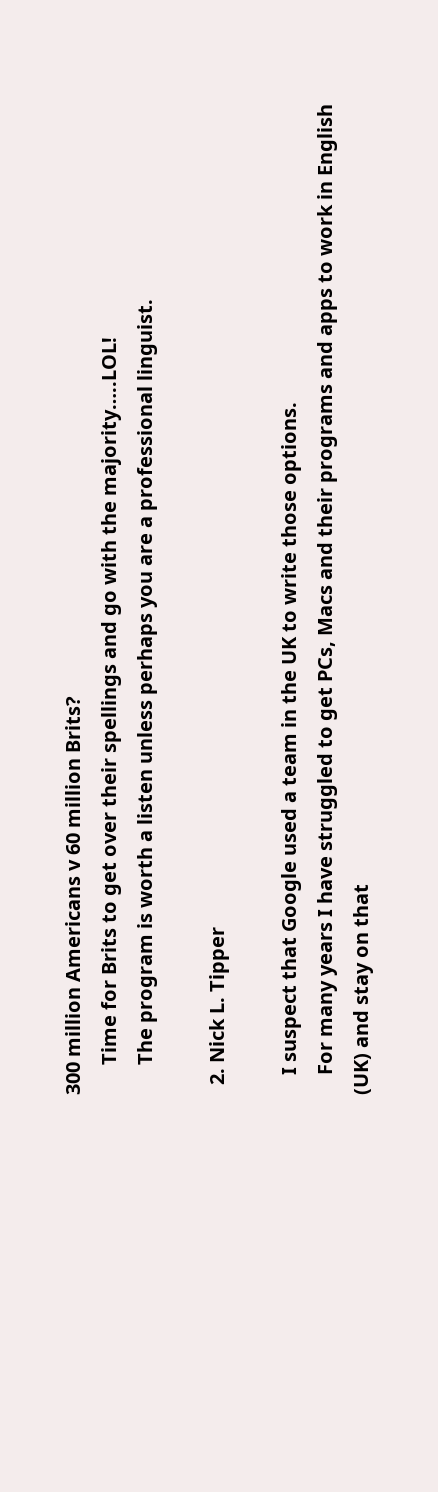300 million Americans v 60 million Brits?
      Time for Brits to get over their spellings and go with the majority…..LOL!
      The program is worth a listen unless perhaps you are a professional linguist.

  2. Nick L. Tipper

    I suspect that Google used a team in the UK to write those options.
    For many years I have struggled to get PCs, Macs and their programs and apps to work in English (UK) and stay on that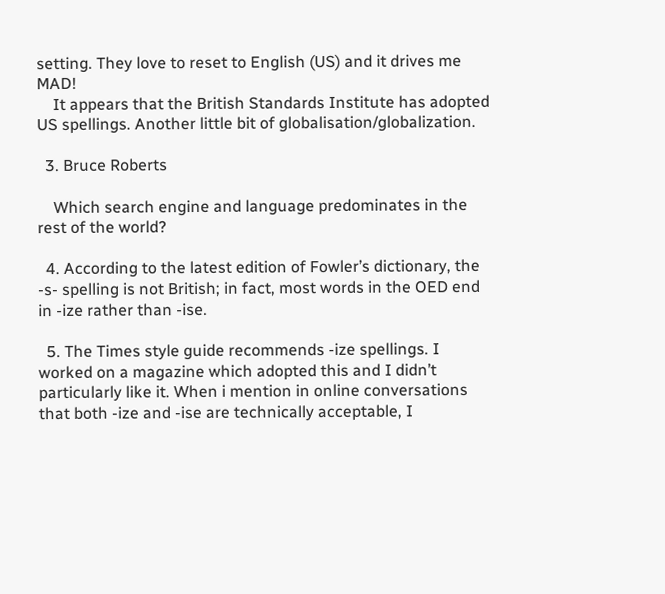setting. They love to reset to English (US) and it drives me MAD!
    It appears that the British Standards Institute has adopted US spellings. Another little bit of globalisation/globalization.

  3. Bruce Roberts

    Which search engine and language predominates in the rest of the world?

  4. According to the latest edition of Fowler’s dictionary, the -s- spelling is not British; in fact, most words in the OED end in -ize rather than -ise.

  5. The Times style guide recommends -ize spellings. I worked on a magazine which adopted this and I didn’t particularly like it. When i mention in online conversations that both -ize and -ise are technically acceptable, I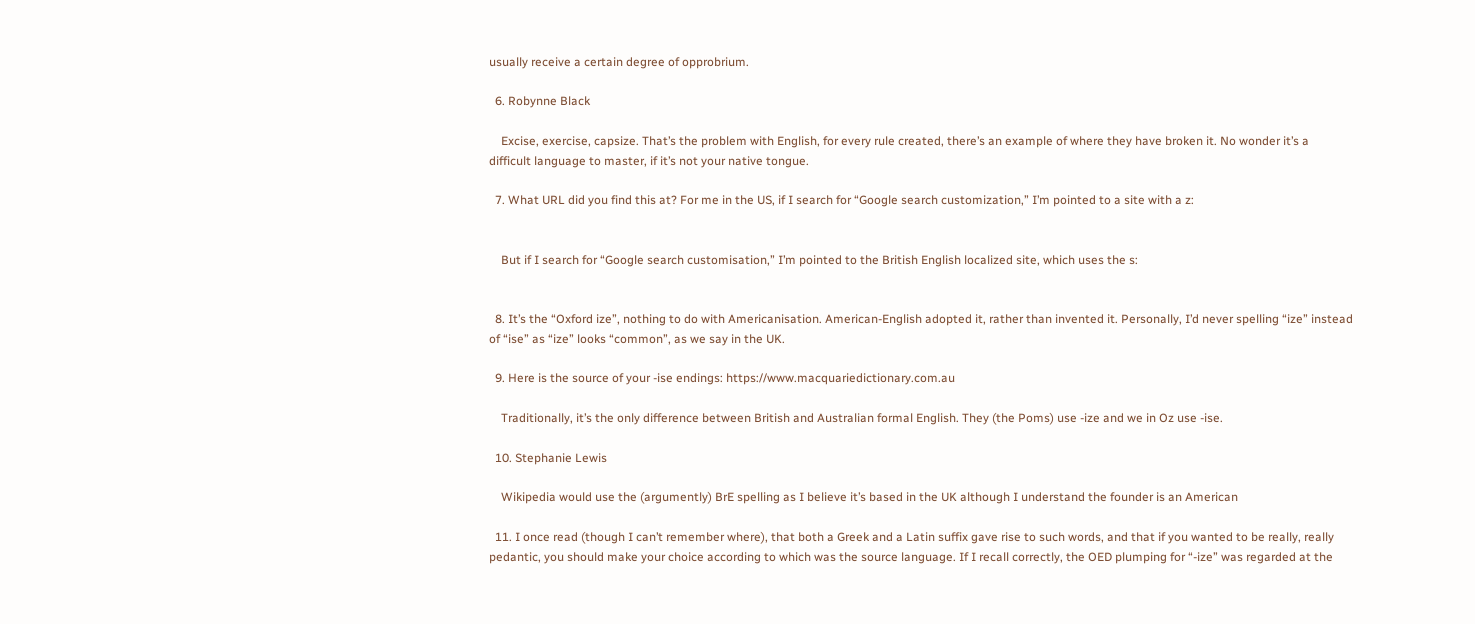usually receive a certain degree of opprobrium.

  6. Robynne Black

    Excise, exercise, capsize. That’s the problem with English, for every rule created, there’s an example of where they have broken it. No wonder it’s a difficult language to master, if it’s not your native tongue.

  7. What URL did you find this at? For me in the US, if I search for “Google search customization,” I’m pointed to a site with a z:


    But if I search for “Google search customisation,” I’m pointed to the British English localized site, which uses the s:


  8. It’s the “Oxford ize”, nothing to do with Americanisation. American-English adopted it, rather than invented it. Personally, I’d never spelling “ize” instead of “ise” as “ize” looks “common”, as we say in the UK.

  9. Here is the source of your -ise endings: https://www.macquariedictionary.com.au

    Traditionally, it’s the only difference between British and Australian formal English. They (the Poms) use -ize and we in Oz use -ise.

  10. Stephanie Lewis

    Wikipedia would use the (argumently) BrE spelling as I believe it’s based in the UK although I understand the founder is an American

  11. I once read (though I can’t remember where), that both a Greek and a Latin suffix gave rise to such words, and that if you wanted to be really, really pedantic, you should make your choice according to which was the source language. If I recall correctly, the OED plumping for “-ize” was regarded at the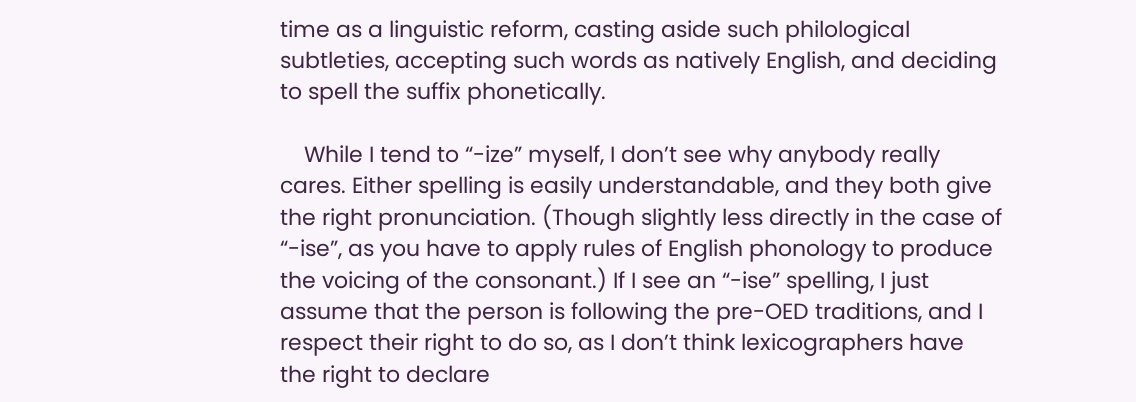time as a linguistic reform, casting aside such philological subtleties, accepting such words as natively English, and deciding to spell the suffix phonetically.

    While I tend to “-ize” myself, I don’t see why anybody really cares. Either spelling is easily understandable, and they both give the right pronunciation. (Though slightly less directly in the case of “-ise”, as you have to apply rules of English phonology to produce the voicing of the consonant.) If I see an “-ise” spelling, I just assume that the person is following the pre-OED traditions, and I respect their right to do so, as I don’t think lexicographers have the right to declare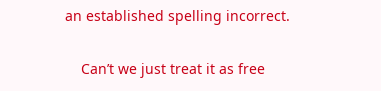an established spelling incorrect.

    Can’t we just treat it as free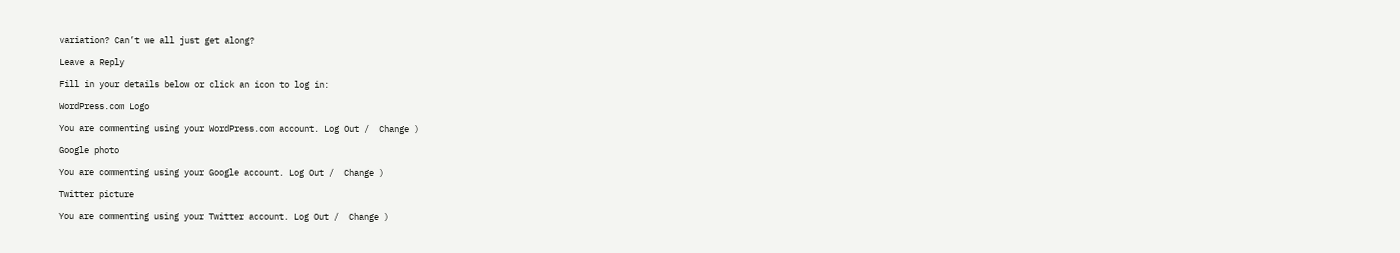variation? Can’t we all just get along?

Leave a Reply

Fill in your details below or click an icon to log in:

WordPress.com Logo

You are commenting using your WordPress.com account. Log Out /  Change )

Google photo

You are commenting using your Google account. Log Out /  Change )

Twitter picture

You are commenting using your Twitter account. Log Out /  Change )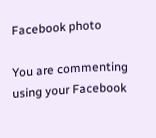Facebook photo

You are commenting using your Facebook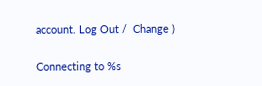account. Log Out /  Change )

Connecting to %s